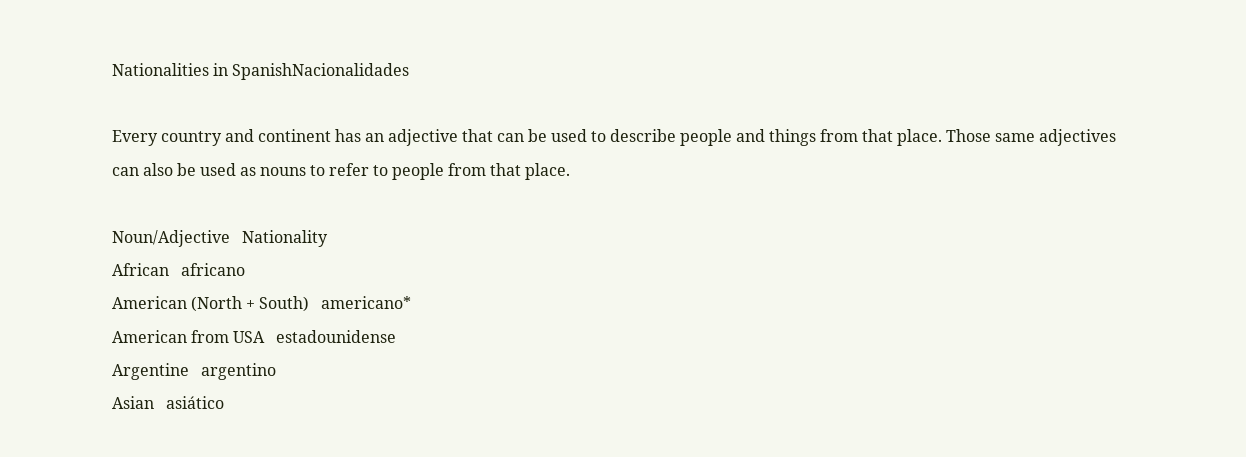Nationalities in SpanishNacionalidades

Every country and continent has an adjective that can be used to describe people and things from that place. Those same adjectives can also be used as nouns to refer to people from that place.

Noun/Adjective   Nationality
African   africano
American (North + South)   americano*
American from USA   estadounidense
Argentine   argentino
Asian   asiático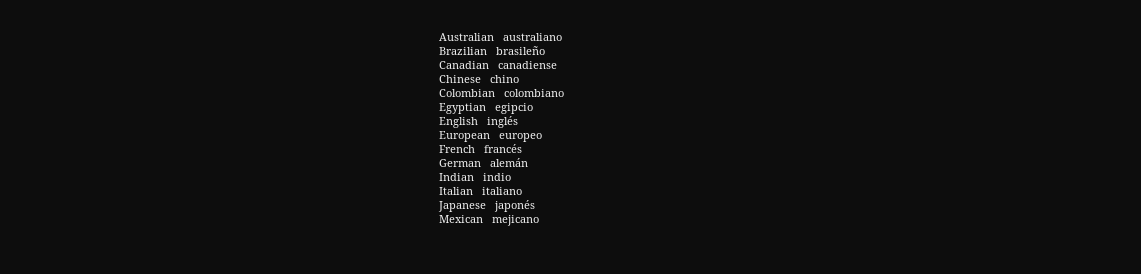Australian   australiano
Brazilian   brasileño
Canadian   canadiense
Chinese   chino
Colombian   colombiano
Egyptian   egipcio
English   inglés
European   europeo
French   francés
German   alemán
Indian   indio
Italian   italiano
Japanese   japonés
Mexican   mejicano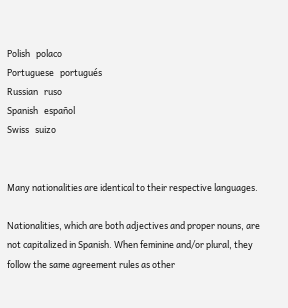Polish   polaco
Portuguese   portugués
Russian   ruso
Spanish   español
Swiss   suizo


Many nationalities are identical to their respective languages.

Nationalities, which are both adjectives and proper nouns, are not capitalized in Spanish. When feminine and/or plural, they follow the same agreement rules as other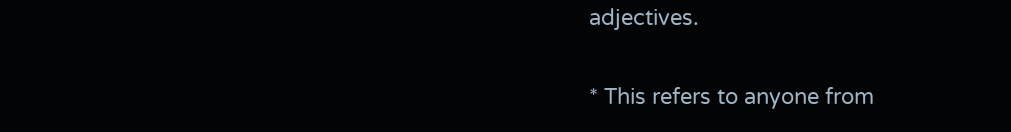adjectives.

* This refers to anyone from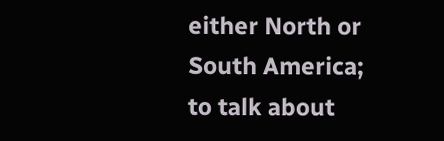either North or South America; to talk about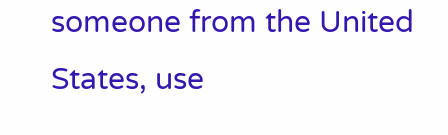someone from the United States, use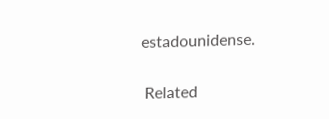estadounidense.

 Related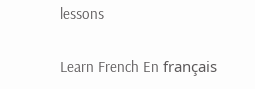lessons

Learn French En français